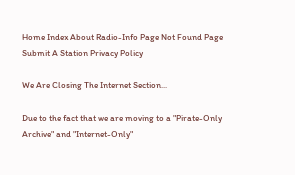Home Index About Radio-Info Page Not Found Page Submit A Station Privacy Policy

We Are Closing The Internet Section...

Due to the fact that we are moving to a "Pirate-Only Archive" and "Internet-Only"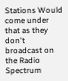Stations Would come under that as they don't broadcast on the Radio Spectrum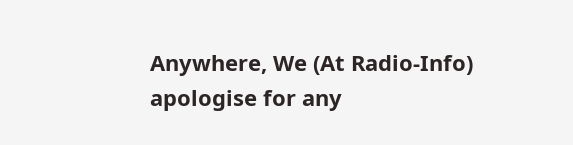Anywhere, We (At Radio-Info) apologise for any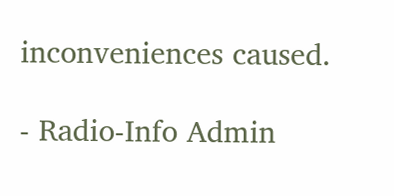inconveniences caused.

- Radio-Info Admin